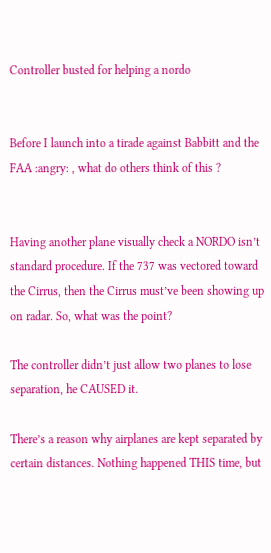Controller busted for helping a nordo


Before I launch into a tirade against Babbitt and the FAA :angry: , what do others think of this ?


Having another plane visually check a NORDO isn’t standard procedure. If the 737 was vectored toward the Cirrus, then the Cirrus must’ve been showing up on radar. So, what was the point?

The controller didn’t just allow two planes to lose separation, he CAUSED it.

There’s a reason why airplanes are kept separated by certain distances. Nothing happened THIS time, but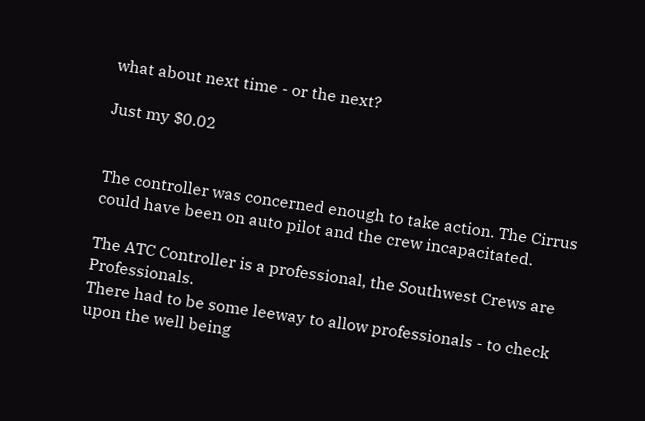what about next time - or the next?

Just my $0.02


The controller was concerned enough to take action. The Cirrus could have been on auto pilot and the crew incapacitated.

The ATC Controller is a professional, the Southwest Crews are Professionals.
There had to be some leeway to allow professionals - to check upon the well being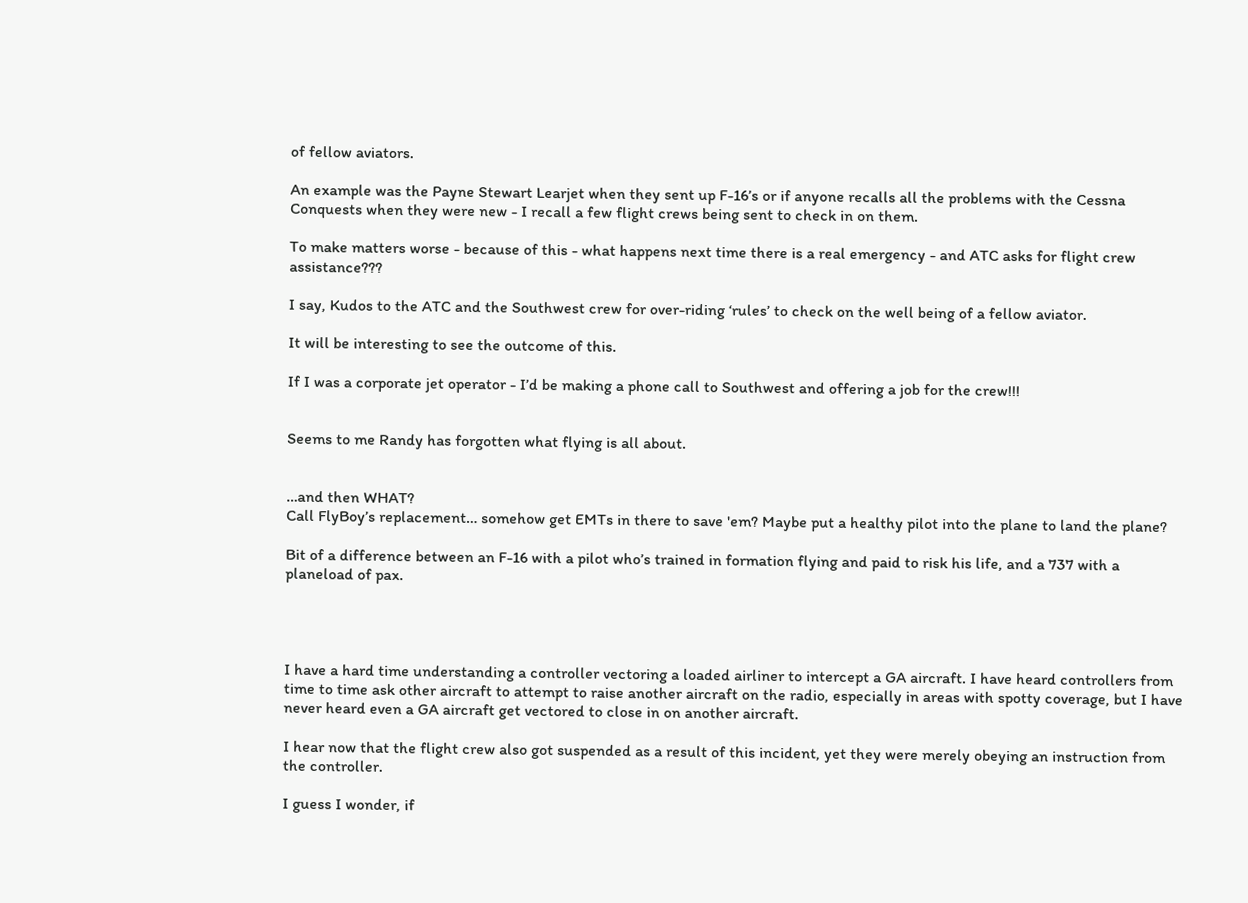of fellow aviators.

An example was the Payne Stewart Learjet when they sent up F-16’s or if anyone recalls all the problems with the Cessna Conquests when they were new - I recall a few flight crews being sent to check in on them.

To make matters worse - because of this - what happens next time there is a real emergency - and ATC asks for flight crew assistance???

I say, Kudos to the ATC and the Southwest crew for over-riding ‘rules’ to check on the well being of a fellow aviator.

It will be interesting to see the outcome of this.

If I was a corporate jet operator - I’d be making a phone call to Southwest and offering a job for the crew!!!


Seems to me Randy has forgotten what flying is all about.


…and then WHAT?
Call FlyBoy’s replacement… somehow get EMTs in there to save 'em? Maybe put a healthy pilot into the plane to land the plane?

Bit of a difference between an F-16 with a pilot who’s trained in formation flying and paid to risk his life, and a 737 with a planeload of pax.




I have a hard time understanding a controller vectoring a loaded airliner to intercept a GA aircraft. I have heard controllers from time to time ask other aircraft to attempt to raise another aircraft on the radio, especially in areas with spotty coverage, but I have never heard even a GA aircraft get vectored to close in on another aircraft.

I hear now that the flight crew also got suspended as a result of this incident, yet they were merely obeying an instruction from the controller.

I guess I wonder, if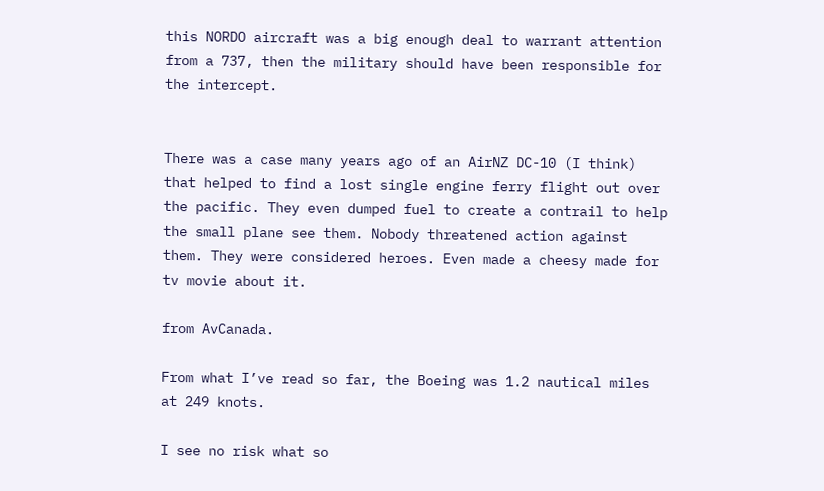this NORDO aircraft was a big enough deal to warrant attention from a 737, then the military should have been responsible for the intercept.


There was a case many years ago of an AirNZ DC-10 (I think) that helped to find a lost single engine ferry flight out over the pacific. They even dumped fuel to create a contrail to help the small plane see them. Nobody threatened action against them. They were considered heroes. Even made a cheesy made for tv movie about it.

from AvCanada.

From what I’ve read so far, the Boeing was 1.2 nautical miles at 249 knots.

I see no risk what so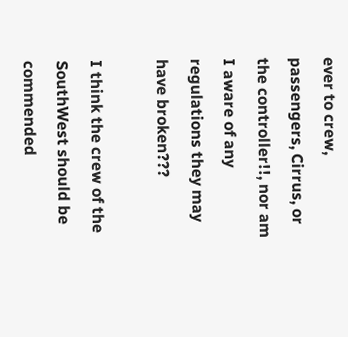ever to crew, passengers, Cirrus, or the controller!!, nor am I aware of any regulations they may have broken???

I think the crew of the SouthWest should be commended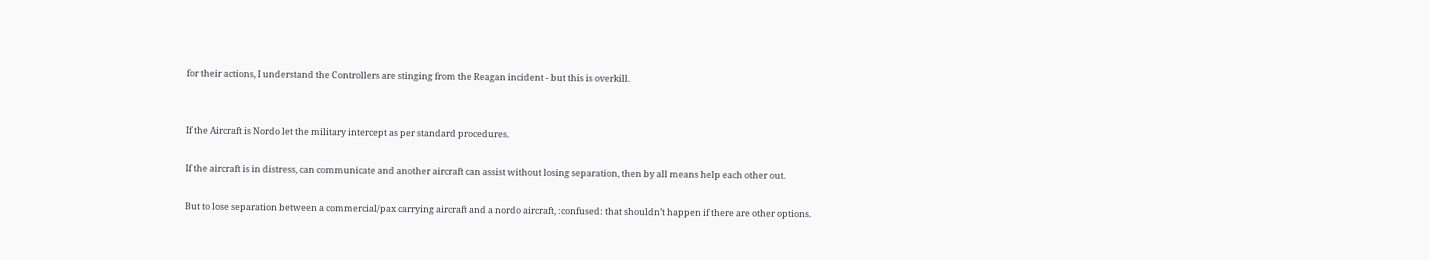for their actions, I understand the Controllers are stinging from the Reagan incident - but this is overkill.


If the Aircraft is Nordo let the military intercept as per standard procedures.

If the aircraft is in distress, can communicate and another aircraft can assist without losing separation, then by all means help each other out.

But to lose separation between a commercial/pax carrying aircraft and a nordo aircraft, :confused: that shouldn’t happen if there are other options.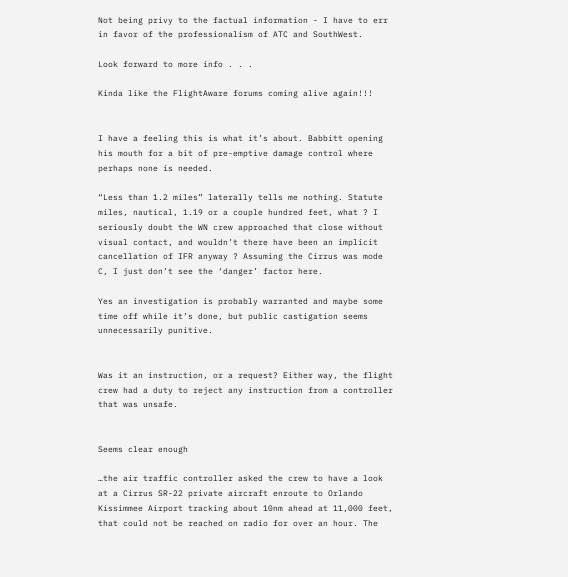Not being privy to the factual information - I have to err in favor of the professionalism of ATC and SouthWest.

Look forward to more info . . .

Kinda like the FlightAware forums coming alive again!!!


I have a feeling this is what it’s about. Babbitt opening his mouth for a bit of pre-emptive damage control where perhaps none is needed.

“Less than 1.2 miles” laterally tells me nothing. Statute miles, nautical, 1.19 or a couple hundred feet, what ? I seriously doubt the WN crew approached that close without visual contact, and wouldn’t there have been an implicit cancellation of IFR anyway ? Assuming the Cirrus was mode C, I just don’t see the ‘danger’ factor here.

Yes an investigation is probably warranted and maybe some time off while it’s done, but public castigation seems unnecessarily punitive.


Was it an instruction, or a request? Either way, the flight crew had a duty to reject any instruction from a controller that was unsafe.


Seems clear enough

…the air traffic controller asked the crew to have a look at a Cirrus SR-22 private aircraft enroute to Orlando Kissimmee Airport tracking about 10nm ahead at 11,000 feet, that could not be reached on radio for over an hour. The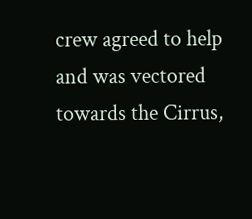crew agreed to help and was vectored towards the Cirrus,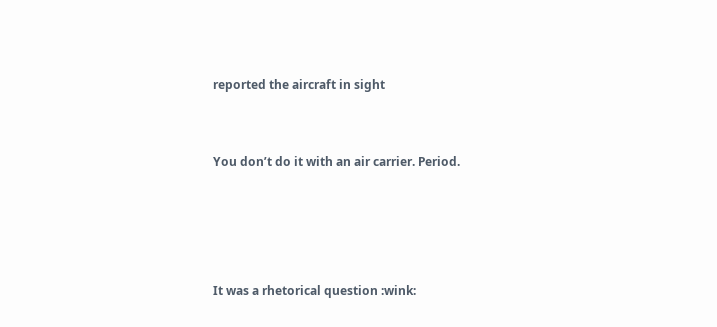reported the aircraft in sight


You don’t do it with an air carrier. Period.




It was a rhetorical question :wink: